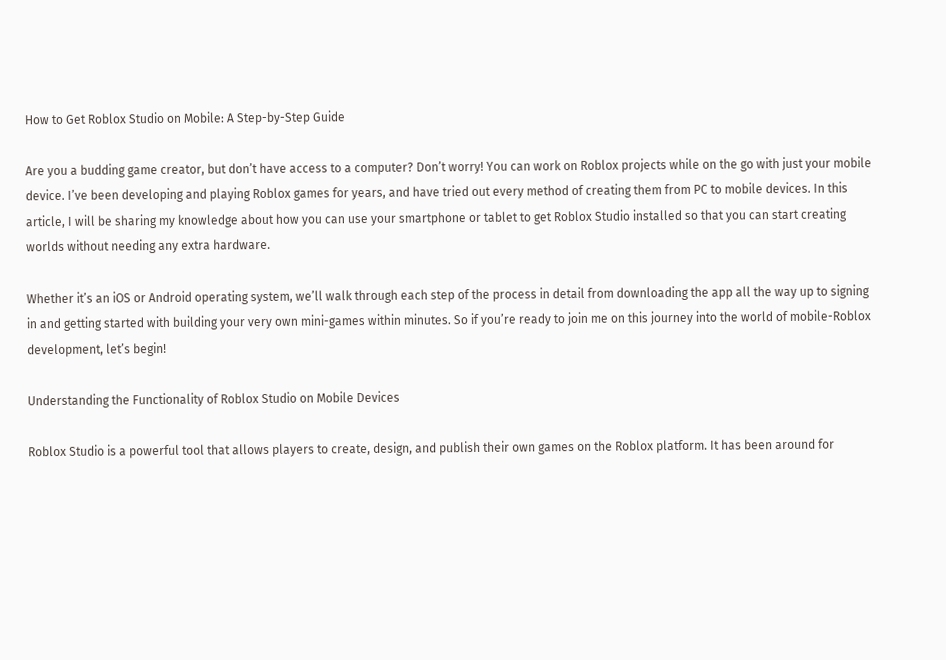How to Get Roblox Studio on Mobile: A Step-by-Step Guide

Are you a budding game creator, but don’t have access to a computer? Don’t worry! You can work on Roblox projects while on the go with just your mobile device. I’ve been developing and playing Roblox games for years, and have tried out every method of creating them from PC to mobile devices. In this article, I will be sharing my knowledge about how you can use your smartphone or tablet to get Roblox Studio installed so that you can start creating worlds without needing any extra hardware.

Whether it’s an iOS or Android operating system, we’ll walk through each step of the process in detail from downloading the app all the way up to signing in and getting started with building your very own mini-games within minutes. So if you’re ready to join me on this journey into the world of mobile-Roblox development, let’s begin!

Understanding the Functionality of Roblox Studio on Mobile Devices

Roblox Studio is a powerful tool that allows players to create, design, and publish their own games on the Roblox platform. It has been around for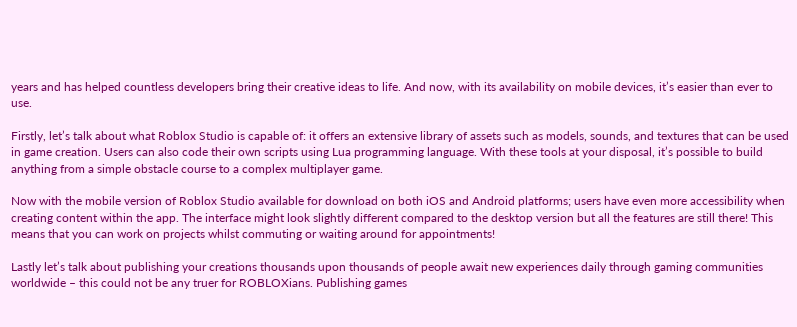years and has helped countless developers bring their creative ideas to life. And now, with its availability on mobile devices, it’s easier than ever to use.

Firstly, let’s talk about what Roblox Studio is capable of: it offers an extensive library of assets such as models, sounds, and textures that can be used in game creation. Users can also code their own scripts using Lua programming language. With these tools at your disposal, it’s possible to build anything from a simple obstacle course to a complex multiplayer game.

Now with the mobile version of Roblox Studio available for download on both iOS and Android platforms; users have even more accessibility when creating content within the app. The interface might look slightly different compared to the desktop version but all the features are still there! This means that you can work on projects whilst commuting or waiting around for appointments!

Lastly let’s talk about publishing your creations thousands upon thousands of people await new experiences daily through gaming communities worldwide – this could not be any truer for ROBLOXians. Publishing games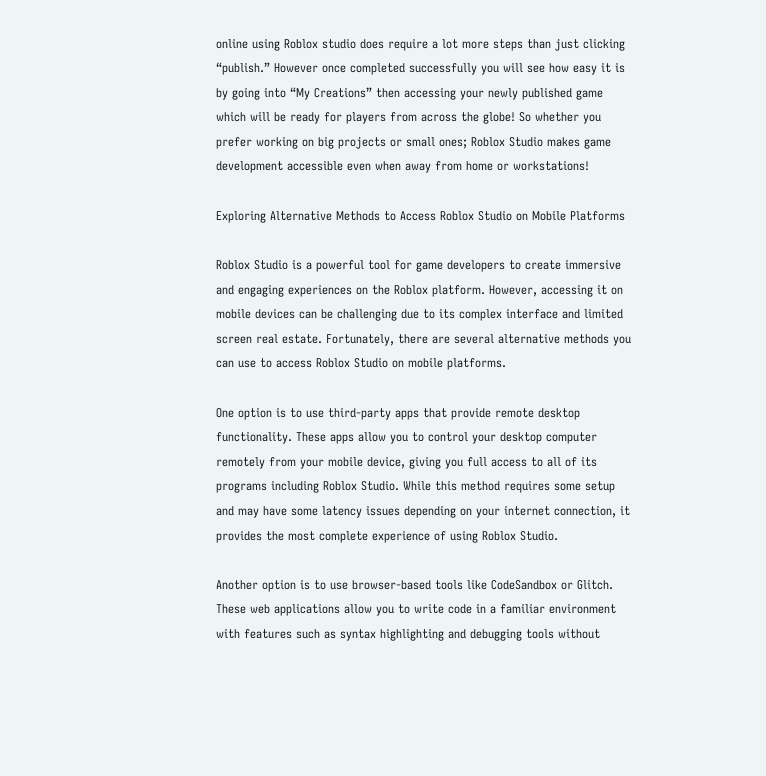online using Roblox studio does require a lot more steps than just clicking “publish.” However once completed successfully you will see how easy it is by going into “My Creations” then accessing your newly published game which will be ready for players from across the globe! So whether you prefer working on big projects or small ones; Roblox Studio makes game development accessible even when away from home or workstations!

Exploring Alternative Methods to Access Roblox Studio on Mobile Platforms

Roblox Studio is a powerful tool for game developers to create immersive and engaging experiences on the Roblox platform. However, accessing it on mobile devices can be challenging due to its complex interface and limited screen real estate. Fortunately, there are several alternative methods you can use to access Roblox Studio on mobile platforms.

One option is to use third-party apps that provide remote desktop functionality. These apps allow you to control your desktop computer remotely from your mobile device, giving you full access to all of its programs including Roblox Studio. While this method requires some setup and may have some latency issues depending on your internet connection, it provides the most complete experience of using Roblox Studio.

Another option is to use browser-based tools like CodeSandbox or Glitch. These web applications allow you to write code in a familiar environment with features such as syntax highlighting and debugging tools without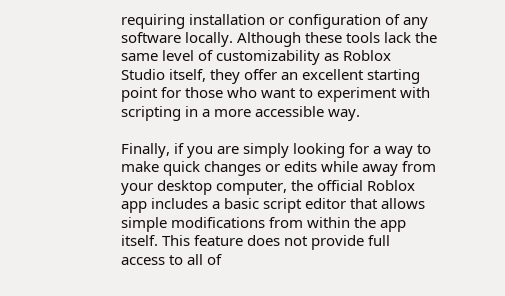requiring installation or configuration of any software locally. Although these tools lack the same level of customizability as Roblox Studio itself, they offer an excellent starting point for those who want to experiment with scripting in a more accessible way.

Finally, if you are simply looking for a way to make quick changes or edits while away from your desktop computer, the official Roblox app includes a basic script editor that allows simple modifications from within the app itself. This feature does not provide full access to all of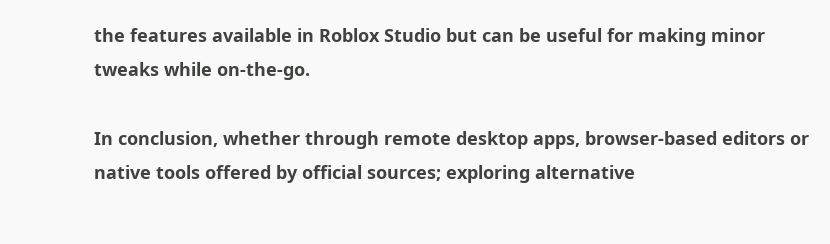the features available in Roblox Studio but can be useful for making minor tweaks while on-the-go.

In conclusion, whether through remote desktop apps, browser-based editors or native tools offered by official sources; exploring alternative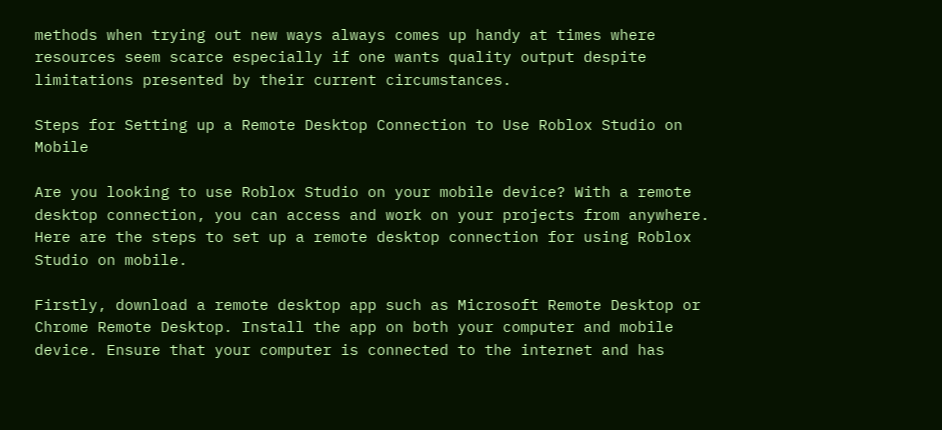methods when trying out new ways always comes up handy at times where resources seem scarce especially if one wants quality output despite limitations presented by their current circumstances.

Steps for Setting up a Remote Desktop Connection to Use Roblox Studio on Mobile

Are you looking to use Roblox Studio on your mobile device? With a remote desktop connection, you can access and work on your projects from anywhere. Here are the steps to set up a remote desktop connection for using Roblox Studio on mobile.

Firstly, download a remote desktop app such as Microsoft Remote Desktop or Chrome Remote Desktop. Install the app on both your computer and mobile device. Ensure that your computer is connected to the internet and has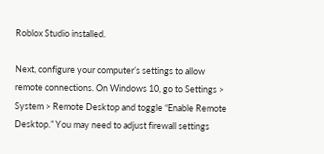Roblox Studio installed.

Next, configure your computer’s settings to allow remote connections. On Windows 10, go to Settings > System > Remote Desktop and toggle “Enable Remote Desktop.” You may need to adjust firewall settings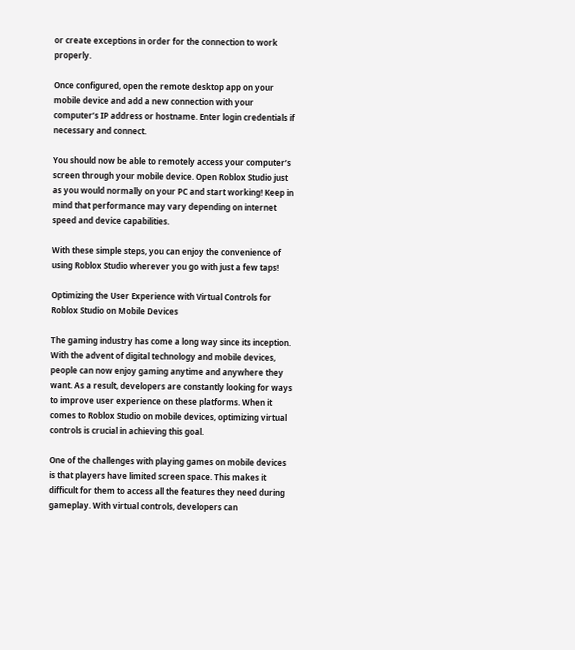or create exceptions in order for the connection to work properly.

Once configured, open the remote desktop app on your mobile device and add a new connection with your computer’s IP address or hostname. Enter login credentials if necessary and connect.

You should now be able to remotely access your computer’s screen through your mobile device. Open Roblox Studio just as you would normally on your PC and start working! Keep in mind that performance may vary depending on internet speed and device capabilities.

With these simple steps, you can enjoy the convenience of using Roblox Studio wherever you go with just a few taps!

Optimizing the User Experience with Virtual Controls for Roblox Studio on Mobile Devices

The gaming industry has come a long way since its inception. With the advent of digital technology and mobile devices, people can now enjoy gaming anytime and anywhere they want. As a result, developers are constantly looking for ways to improve user experience on these platforms. When it comes to Roblox Studio on mobile devices, optimizing virtual controls is crucial in achieving this goal.

One of the challenges with playing games on mobile devices is that players have limited screen space. This makes it difficult for them to access all the features they need during gameplay. With virtual controls, developers can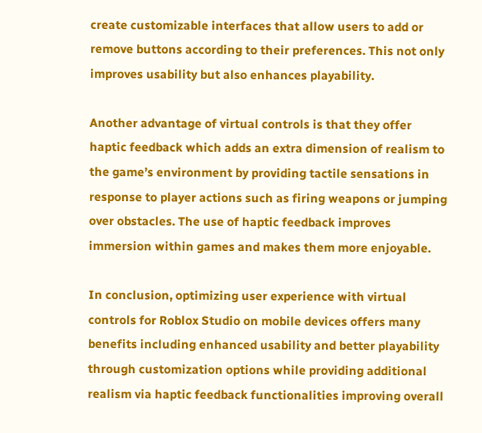create customizable interfaces that allow users to add or remove buttons according to their preferences. This not only improves usability but also enhances playability.

Another advantage of virtual controls is that they offer haptic feedback which adds an extra dimension of realism to the game’s environment by providing tactile sensations in response to player actions such as firing weapons or jumping over obstacles. The use of haptic feedback improves immersion within games and makes them more enjoyable.

In conclusion, optimizing user experience with virtual controls for Roblox Studio on mobile devices offers many benefits including enhanced usability and better playability through customization options while providing additional realism via haptic feedback functionalities improving overall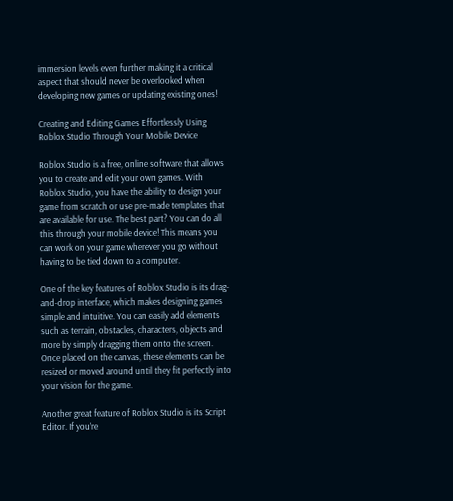immersion levels even further making it a critical aspect that should never be overlooked when developing new games or updating existing ones!

Creating and Editing Games Effortlessly Using Roblox Studio Through Your Mobile Device

Roblox Studio is a free, online software that allows you to create and edit your own games. With Roblox Studio, you have the ability to design your game from scratch or use pre-made templates that are available for use. The best part? You can do all this through your mobile device! This means you can work on your game wherever you go without having to be tied down to a computer.

One of the key features of Roblox Studio is its drag-and-drop interface, which makes designing games simple and intuitive. You can easily add elements such as terrain, obstacles, characters, objects and more by simply dragging them onto the screen. Once placed on the canvas, these elements can be resized or moved around until they fit perfectly into your vision for the game.

Another great feature of Roblox Studio is its Script Editor. If you’re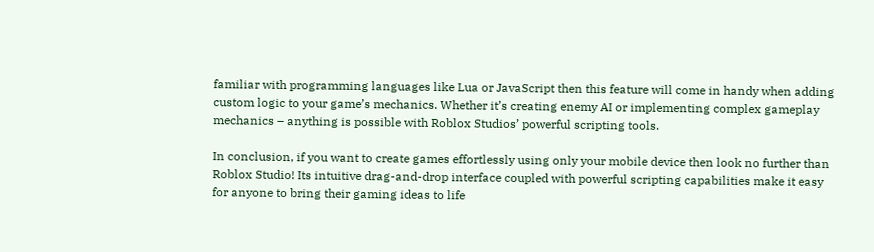familiar with programming languages like Lua or JavaScript then this feature will come in handy when adding custom logic to your game’s mechanics. Whether it’s creating enemy AI or implementing complex gameplay mechanics – anything is possible with Roblox Studios’ powerful scripting tools.

In conclusion, if you want to create games effortlessly using only your mobile device then look no further than Roblox Studio! Its intuitive drag-and-drop interface coupled with powerful scripting capabilities make it easy for anyone to bring their gaming ideas to life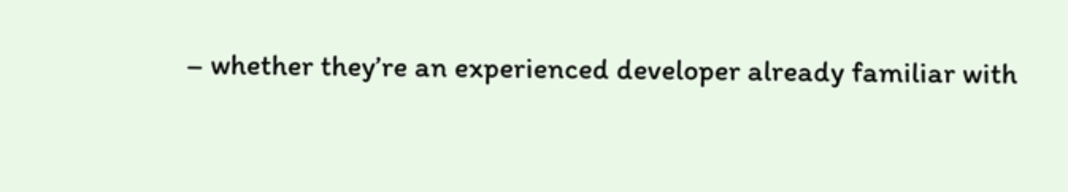– whether they’re an experienced developer already familiar with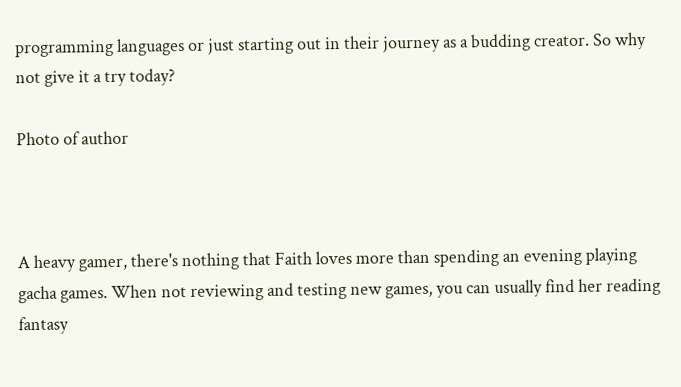programming languages or just starting out in their journey as a budding creator. So why not give it a try today?

Photo of author



A heavy gamer, there's nothing that Faith loves more than spending an evening playing gacha games. When not reviewing and testing new games, you can usually find her reading fantasy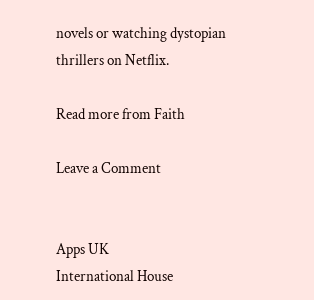novels or watching dystopian thrillers on Netflix.

Read more from Faith

Leave a Comment


Apps UK
International House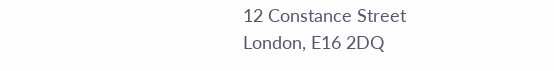12 Constance Street
London, E16 2DQ